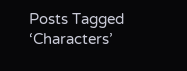Posts Tagged ‘Characters’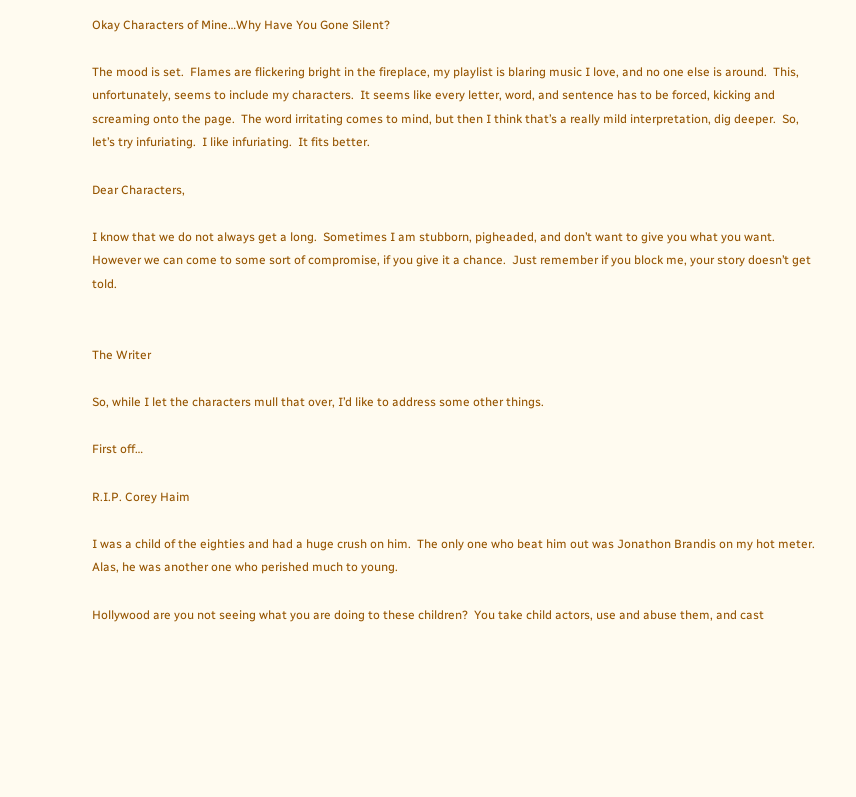Okay Characters of Mine…Why Have You Gone Silent?

The mood is set.  Flames are flickering bright in the fireplace, my playlist is blaring music I love, and no one else is around.  This, unfortunately, seems to include my characters.  It seems like every letter, word, and sentence has to be forced, kicking and screaming onto the page.  The word irritating comes to mind, but then I think that’s a really mild interpretation, dig deeper.  So, let’s try infuriating.  I like infuriating.  It fits better.

Dear Characters,

I know that we do not always get a long.  Sometimes I am stubborn, pigheaded, and don’t want to give you what you want.  However we can come to some sort of compromise, if you give it a chance.  Just remember if you block me, your story doesn’t get told.


The Writer

So, while I let the characters mull that over, I’d like to address some other things.

First off…

R.I.P. Corey Haim

I was a child of the eighties and had a huge crush on him.  The only one who beat him out was Jonathon Brandis on my hot meter.  Alas, he was another one who perished much to young.

Hollywood are you not seeing what you are doing to these children?  You take child actors, use and abuse them, and cast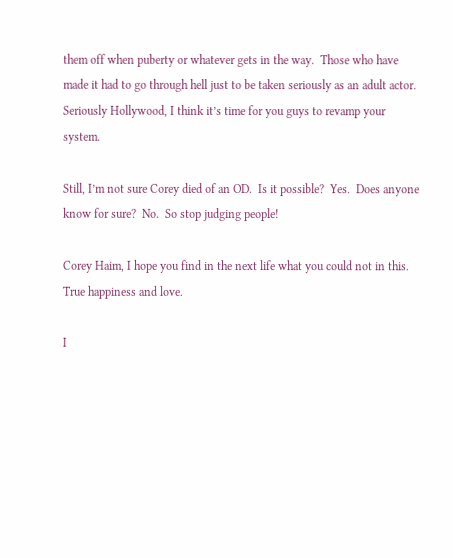them off when puberty or whatever gets in the way.  Those who have made it had to go through hell just to be taken seriously as an adult actor.  Seriously Hollywood, I think it’s time for you guys to revamp your system.

Still, I’m not sure Corey died of an OD.  Is it possible?  Yes.  Does anyone know for sure?  No.  So stop judging people!

Corey Haim, I hope you find in the next life what you could not in this.  True happiness and love.

I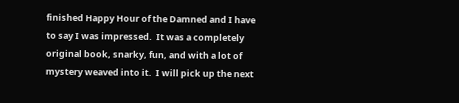finished Happy Hour of the Damned and I have to say I was impressed.  It was a completely original book, snarky, fun, and with a lot of mystery weaved into it.  I will pick up the next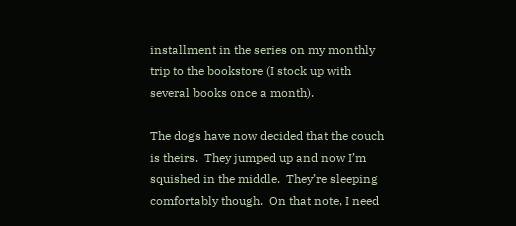installment in the series on my monthly trip to the bookstore (I stock up with several books once a month).

The dogs have now decided that the couch is theirs.  They jumped up and now I’m squished in the middle.  They’re sleeping comfortably though.  On that note, I need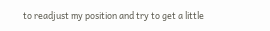to readjust my position and try to get a little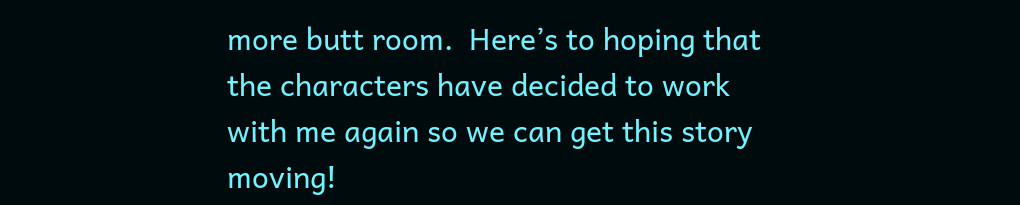more butt room.  Here’s to hoping that the characters have decided to work with me again so we can get this story moving!